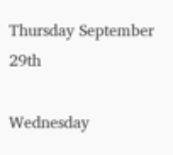Thursday September 29th

Wednesday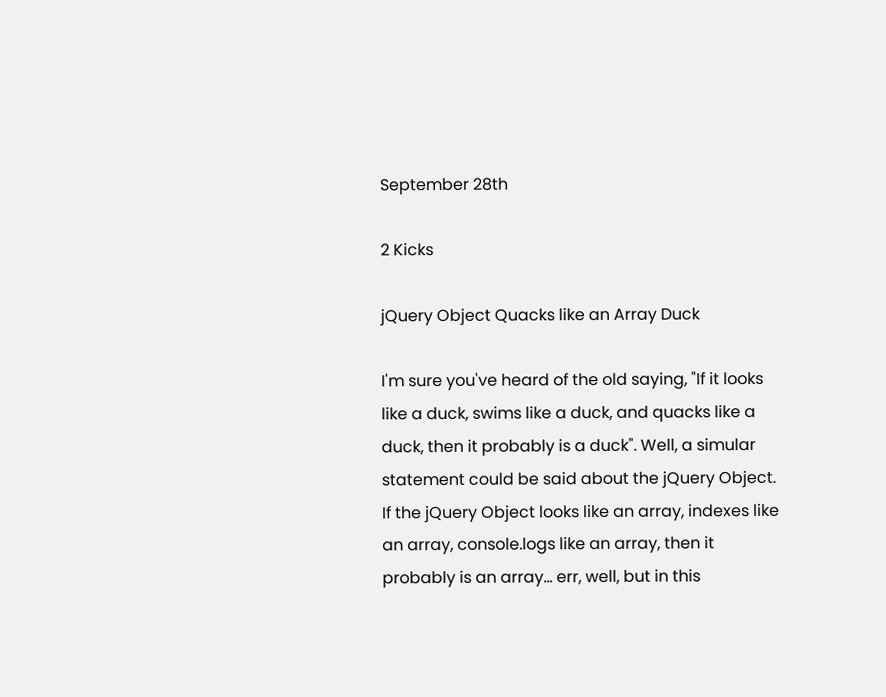September 28th

2 Kicks

jQuery Object Quacks like an Array Duck

I'm sure you've heard of the old saying, "If it looks like a duck, swims like a duck, and quacks like a duck, then it probably is a duck". Well, a simular statement could be said about the jQuery Object. If the jQuery Object looks like an array, indexes like an array, console.logs like an array, then it probably is an array... err, well, but in this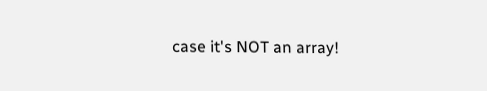case it's NOT an array!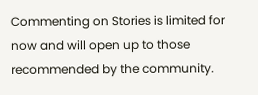Commenting on Stories is limited for now and will open up to those recommended by the community.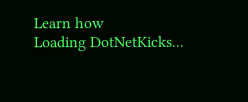Learn how
Loading DotNetKicks...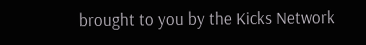brought to you by the Kicks Network